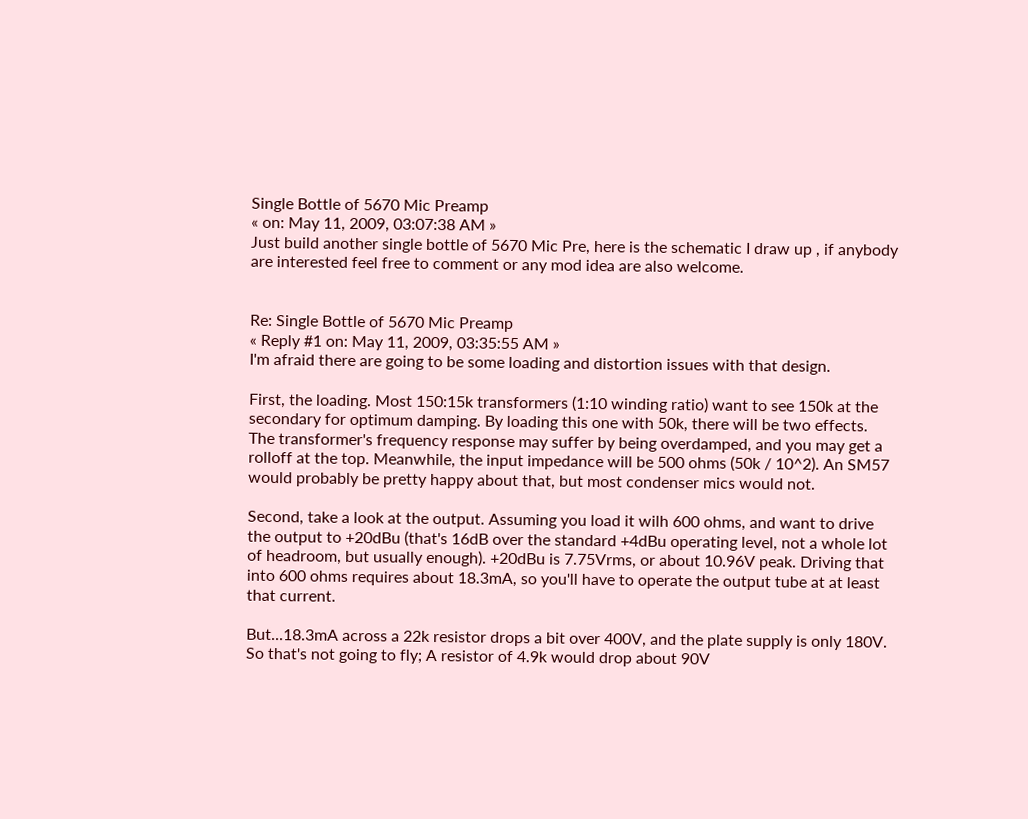Single Bottle of 5670 Mic Preamp
« on: May 11, 2009, 03:07:38 AM »
Just build another single bottle of 5670 Mic Pre, here is the schematic I draw up , if anybody are interested feel free to comment or any mod idea are also welcome.


Re: Single Bottle of 5670 Mic Preamp
« Reply #1 on: May 11, 2009, 03:35:55 AM »
I'm afraid there are going to be some loading and distortion issues with that design.

First, the loading. Most 150:15k transformers (1:10 winding ratio) want to see 150k at the secondary for optimum damping. By loading this one with 50k, there will be two effects. The transformer's frequency response may suffer by being overdamped, and you may get a rolloff at the top. Meanwhile, the input impedance will be 500 ohms (50k / 10^2). An SM57 would probably be pretty happy about that, but most condenser mics would not.

Second, take a look at the output. Assuming you load it wilh 600 ohms, and want to drive the output to +20dBu (that's 16dB over the standard +4dBu operating level, not a whole lot of headroom, but usually enough). +20dBu is 7.75Vrms, or about 10.96V peak. Driving that into 600 ohms requires about 18.3mA, so you'll have to operate the output tube at at least that current.

But...18.3mA across a 22k resistor drops a bit over 400V, and the plate supply is only 180V. So that's not going to fly; A resistor of 4.9k would drop about 90V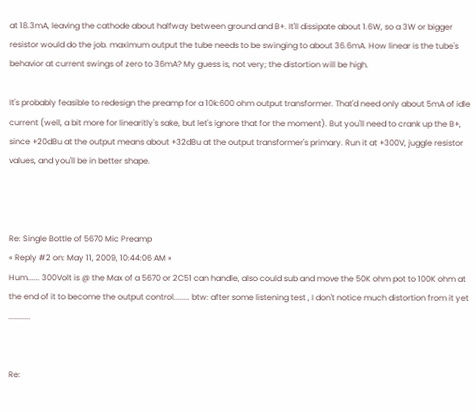at 18.3mA, leaving the cathode about halfway between ground and B+. It'll dissipate about 1.6W, so a 3W or bigger resistor would do the job. maximum output the tube needs to be swinging to about 36.6mA. How linear is the tube's behavior at current swings of zero to 36mA? My guess is, not very; the distortion will be high.

It's probably feasible to redesign the preamp for a 10k:600 ohm output transformer. That'd need only about 5mA of idle current (well, a bit more for linearitly's sake, but let's ignore that for the moment). But you'll need to crank up the B+, since +20dBu at the output means about +32dBu at the output transformer's primary. Run it at +300V, juggle resistor values, and you'll be in better shape.



Re: Single Bottle of 5670 Mic Preamp
« Reply #2 on: May 11, 2009, 10:44:06 AM »
Hum...... 300Volt is @ the Max of a 5670 or 2C51 can handle, also could sub and move the 50K ohm pot to 100K ohm at the end of it to become the output control........ btw: after some listening test , I don't notice much distortion from it yet ...........


Re: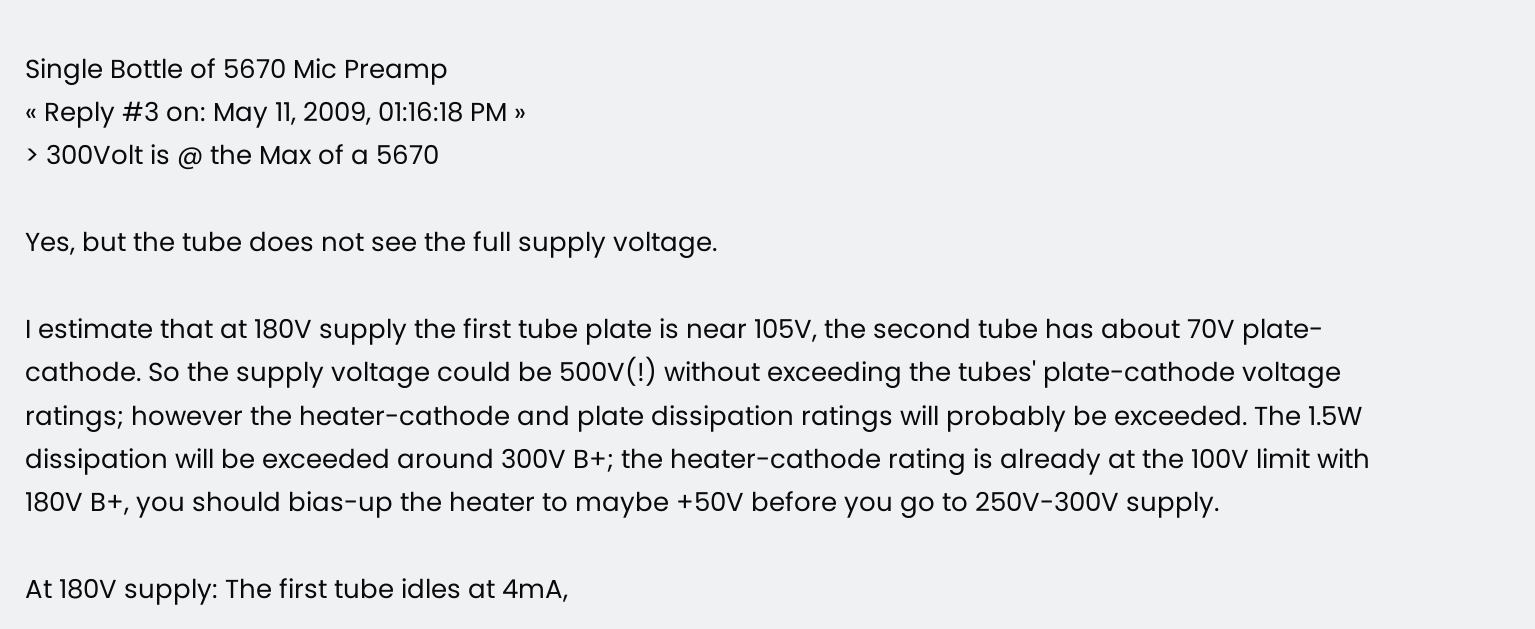Single Bottle of 5670 Mic Preamp
« Reply #3 on: May 11, 2009, 01:16:18 PM »
> 300Volt is @ the Max of a 5670

Yes, but the tube does not see the full supply voltage.

I estimate that at 180V supply the first tube plate is near 105V, the second tube has about 70V plate-cathode. So the supply voltage could be 500V(!) without exceeding the tubes' plate-cathode voltage ratings; however the heater-cathode and plate dissipation ratings will probably be exceeded. The 1.5W dissipation will be exceeded around 300V B+; the heater-cathode rating is already at the 100V limit with 180V B+, you should bias-up the heater to maybe +50V before you go to 250V-300V supply.

At 180V supply: The first tube idles at 4mA,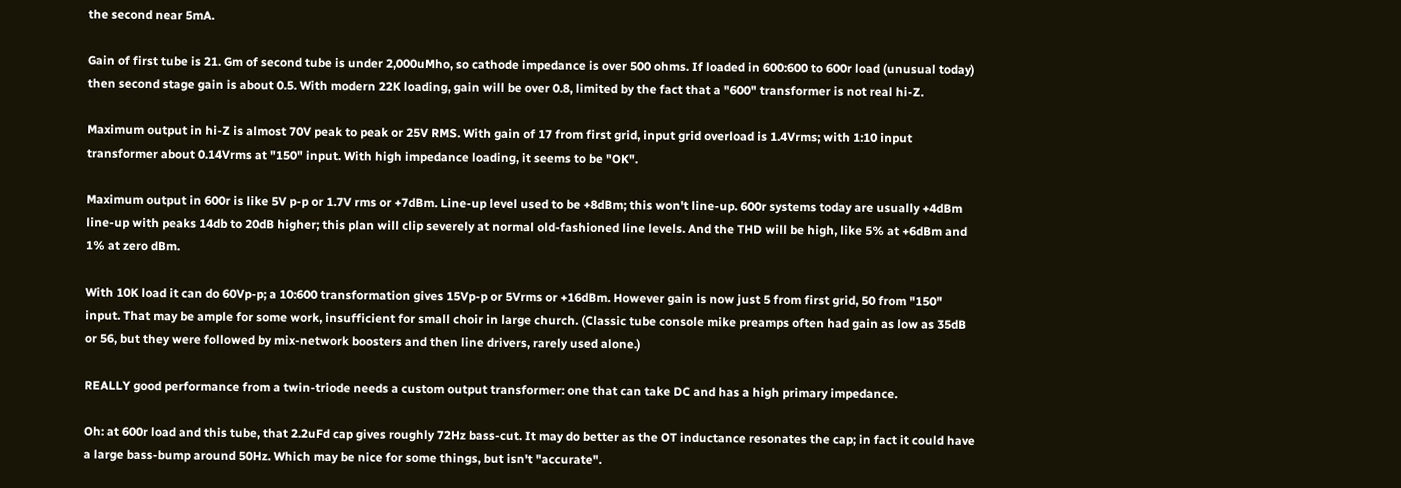the second near 5mA.

Gain of first tube is 21. Gm of second tube is under 2,000uMho, so cathode impedance is over 500 ohms. If loaded in 600:600 to 600r load (unusual today) then second stage gain is about 0.5. With modern 22K loading, gain will be over 0.8, limited by the fact that a "600" transformer is not real hi-Z.

Maximum output in hi-Z is almost 70V peak to peak or 25V RMS. With gain of 17 from first grid, input grid overload is 1.4Vrms; with 1:10 input transformer about 0.14Vrms at "150" input. With high impedance loading, it seems to be "OK".

Maximum output in 600r is like 5V p-p or 1.7V rms or +7dBm. Line-up level used to be +8dBm; this won't line-up. 600r systems today are usually +4dBm line-up with peaks 14db to 20dB higher; this plan will clip severely at normal old-fashioned line levels. And the THD will be high, like 5% at +6dBm and 1% at zero dBm.

With 10K load it can do 60Vp-p; a 10:600 transformation gives 15Vp-p or 5Vrms or +16dBm. However gain is now just 5 from first grid, 50 from "150" input. That may be ample for some work, insufficient for small choir in large church. (Classic tube console mike preamps often had gain as low as 35dB or 56, but they were followed by mix-network boosters and then line drivers, rarely used alone.)

REALLY good performance from a twin-triode needs a custom output transformer: one that can take DC and has a high primary impedance.

Oh: at 600r load and this tube, that 2.2uFd cap gives roughly 72Hz bass-cut. It may do better as the OT inductance resonates the cap; in fact it could have a large bass-bump around 50Hz. Which may be nice for some things, but isn't "accurate".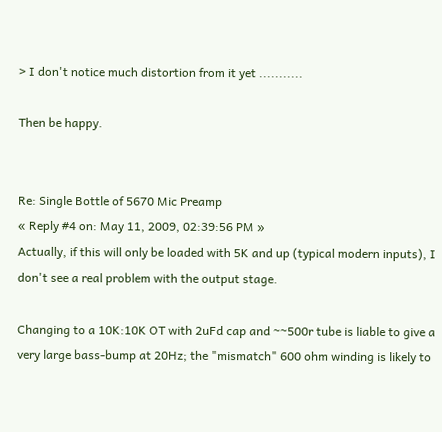> I don't notice much distortion from it yet ...........

Then be happy.


Re: Single Bottle of 5670 Mic Preamp
« Reply #4 on: May 11, 2009, 02:39:56 PM »
Actually, if this will only be loaded with 5K and up (typical modern inputs), I don't see a real problem with the output stage.

Changing to a 10K:10K OT with 2uFd cap and ~~500r tube is liable to give a very large bass-bump at 20Hz; the "mismatch" 600 ohm winding is likely to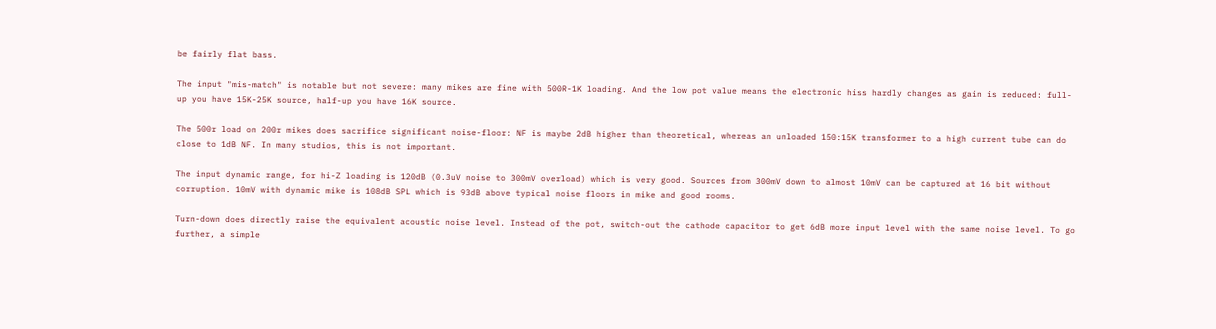be fairly flat bass.

The input "mis-match" is notable but not severe: many mikes are fine with 500R-1K loading. And the low pot value means the electronic hiss hardly changes as gain is reduced: full-up you have 15K-25K source, half-up you have 16K source.

The 500r load on 200r mikes does sacrifice significant noise-floor: NF is maybe 2dB higher than theoretical, whereas an unloaded 150:15K transformer to a high current tube can do close to 1dB NF. In many studios, this is not important.

The input dynamic range, for hi-Z loading is 120dB (0.3uV noise to 300mV overload) which is very good. Sources from 300mV down to almost 10mV can be captured at 16 bit without corruption. 10mV with dynamic mike is 108dB SPL which is 93dB above typical noise floors in mike and good rooms.

Turn-down does directly raise the equivalent acoustic noise level. Instead of the pot, switch-out the cathode capacitor to get 6dB more input level with the same noise level. To go further, a simple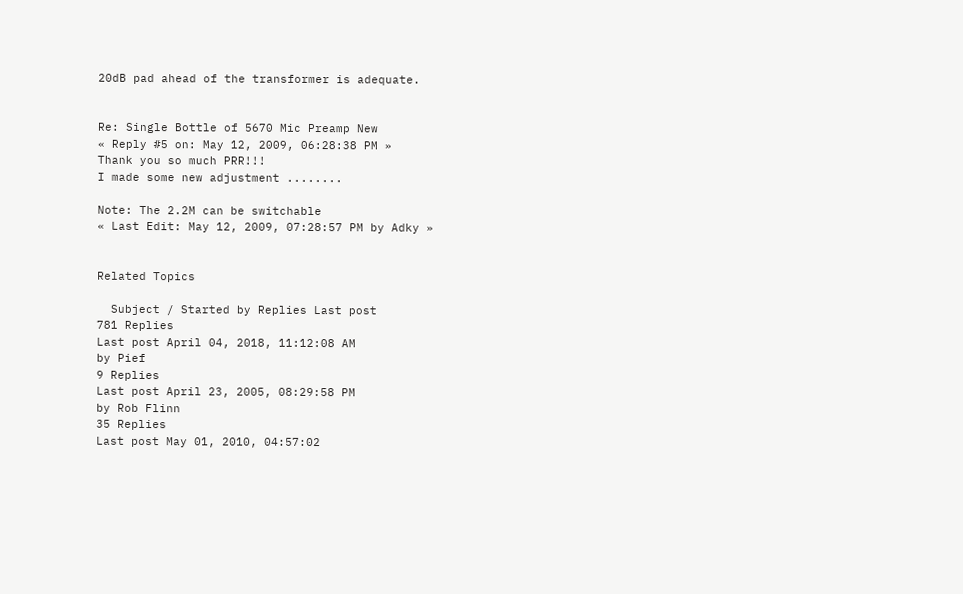20dB pad ahead of the transformer is adequate.


Re: Single Bottle of 5670 Mic Preamp New
« Reply #5 on: May 12, 2009, 06:28:38 PM »
Thank you so much PRR!!!
I made some new adjustment ........

Note: The 2.2M can be switchable
« Last Edit: May 12, 2009, 07:28:57 PM by Adky »


Related Topics

  Subject / Started by Replies Last post
781 Replies
Last post April 04, 2018, 11:12:08 AM
by Pief
9 Replies
Last post April 23, 2005, 08:29:58 PM
by Rob Flinn
35 Replies
Last post May 01, 2010, 04:57:02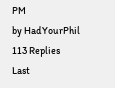PM
by HadYourPhil
113 Replies
Last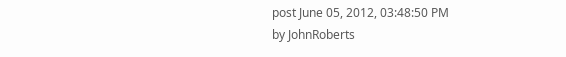post June 05, 2012, 03:48:50 PM
by JohnRoberts